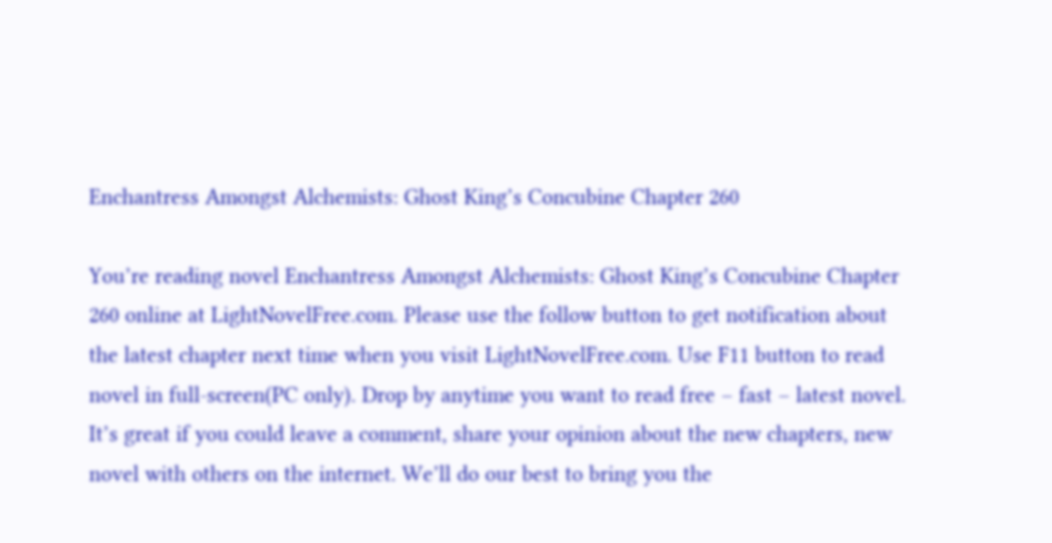Enchantress Amongst Alchemists: Ghost King’s Concubine Chapter 260

You’re reading novel Enchantress Amongst Alchemists: Ghost King’s Concubine Chapter 260 online at LightNovelFree.com. Please use the follow button to get notification about the latest chapter next time when you visit LightNovelFree.com. Use F11 button to read novel in full-screen(PC only). Drop by anytime you want to read free – fast – latest novel. It’s great if you could leave a comment, share your opinion about the new chapters, new novel with others on the internet. We’ll do our best to bring you the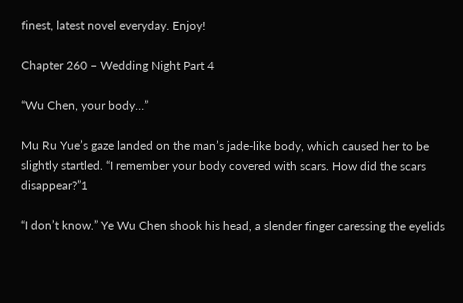finest, latest novel everyday. Enjoy!

Chapter 260 – Wedding Night Part 4

“Wu Chen, your body…”

Mu Ru Yue’s gaze landed on the man’s jade-like body, which caused her to be slightly startled. “I remember your body covered with scars. How did the scars disappear?”1

“I don’t know.” Ye Wu Chen shook his head, a slender finger caressing the eyelids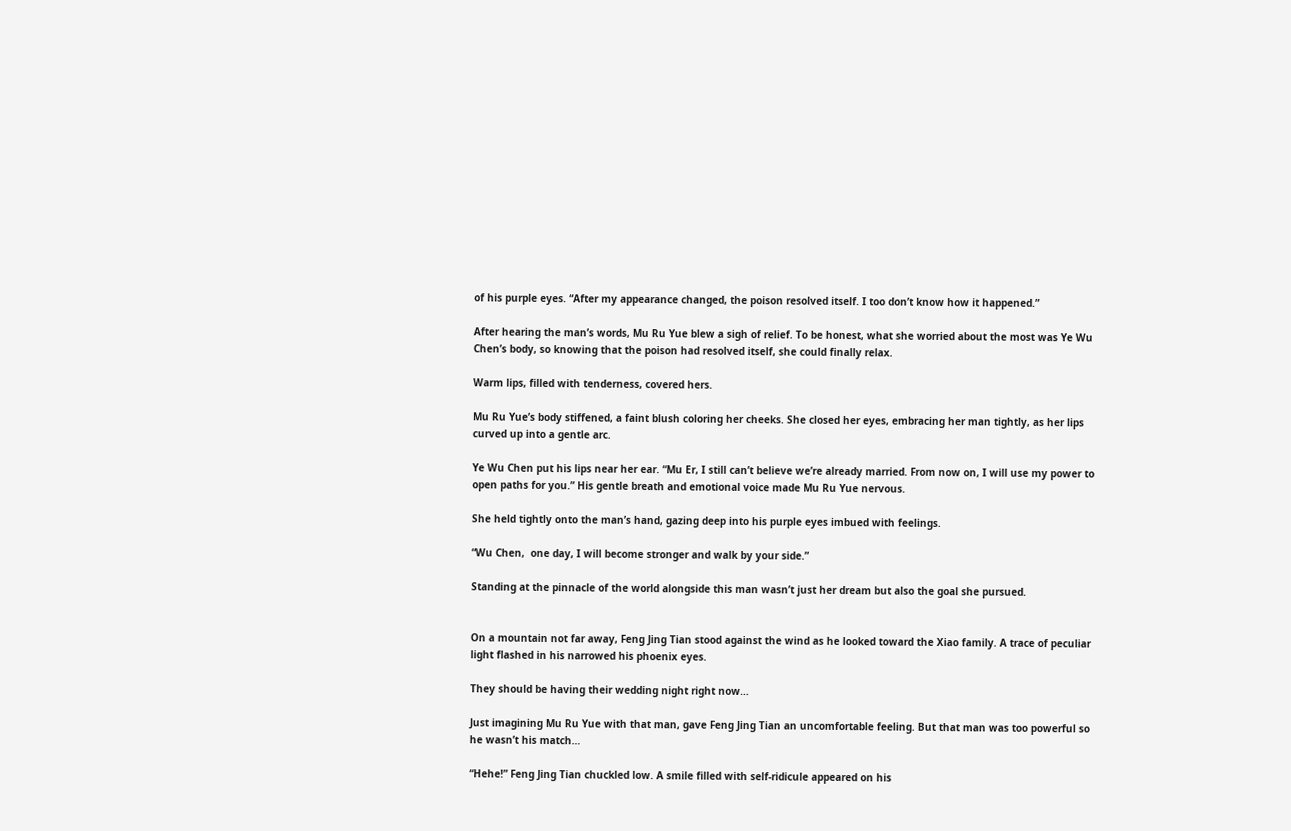of his purple eyes. “After my appearance changed, the poison resolved itself. I too don’t know how it happened.”

After hearing the man’s words, Mu Ru Yue blew a sigh of relief. To be honest, what she worried about the most was Ye Wu Chen’s body, so knowing that the poison had resolved itself, she could finally relax.

Warm lips, filled with tenderness, covered hers.

Mu Ru Yue’s body stiffened, a faint blush coloring her cheeks. She closed her eyes, embracing her man tightly, as her lips curved up into a gentle arc.

Ye Wu Chen put his lips near her ear. “Mu Er, I still can’t believe we’re already married. From now on, I will use my power to open paths for you.” His gentle breath and emotional voice made Mu Ru Yue nervous.

She held tightly onto the man’s hand, gazing deep into his purple eyes imbued with feelings.

“Wu Chen,  one day, I will become stronger and walk by your side.”

Standing at the pinnacle of the world alongside this man wasn’t just her dream but also the goal she pursued.


On a mountain not far away, Feng Jing Tian stood against the wind as he looked toward the Xiao family. A trace of peculiar light flashed in his narrowed his phoenix eyes.

They should be having their wedding night right now…

Just imagining Mu Ru Yue with that man, gave Feng Jing Tian an uncomfortable feeling. But that man was too powerful so he wasn’t his match…

“Hehe!” Feng Jing Tian chuckled low. A smile filled with self-ridicule appeared on his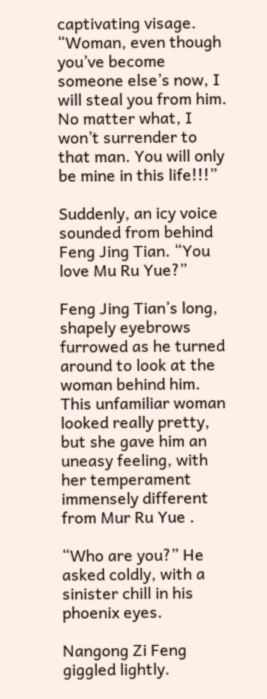captivating visage. “Woman, even though you’ve become someone else’s now, I will steal you from him. No matter what, I won’t surrender to that man. You will only be mine in this life!!!”

Suddenly, an icy voice sounded from behind Feng Jing Tian. “You love Mu Ru Yue?”

Feng Jing Tian’s long, shapely eyebrows furrowed as he turned around to look at the woman behind him. This unfamiliar woman looked really pretty, but she gave him an uneasy feeling, with her temperament immensely different from Mur Ru Yue .

“Who are you?” He asked coldly, with a sinister chill in his phoenix eyes.

Nangong Zi Feng giggled lightly.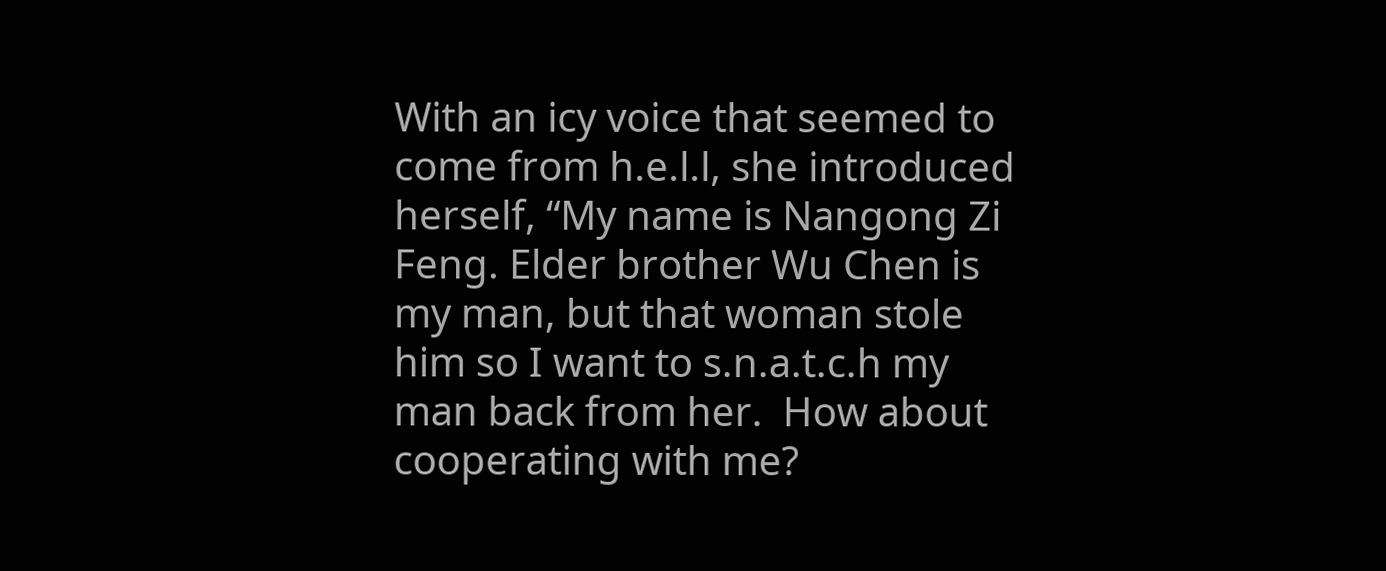With an icy voice that seemed to come from h.e.l.l, she introduced herself, “My name is Nangong Zi Feng. Elder brother Wu Chen is my man, but that woman stole him so I want to s.n.a.t.c.h my man back from her.  How about cooperating with me?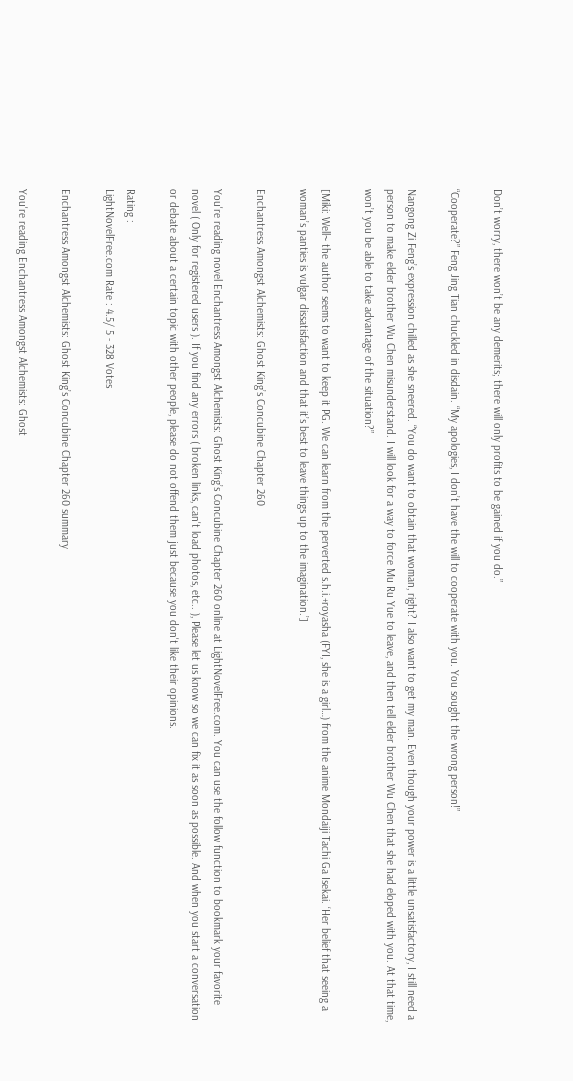Don’t worry, there won’t be any demerits; there will only profits to be gained if you do.”

“Cooperate?” Feng Jing Tian chuckled in disdain. “My apologies, I don’t have the will to cooperate with you. You sought the wrong person!”

Nangong Zi Feng’s expression chilled as she sneered. “You do want to obtain that woman, right? I also want to get my man. Even though your power is a little unsatisfactory, I still need a person to make elder brother Wu Chen misunderstand. I will look for a way to force Mu Ru Yue to leave, and then tell elder brother Wu Chen that she had eloped with you. At that time, won’t you be able to take advantage of the situation?”

[Miki: Well~ the author seems to want to keep it PG. We can learn from the perverted s.h.i.+royasha (FYI, she is a girl…) from the anime Mondaiji Tachi Ga Isekai. ‘Her belief that seeing a woman’s panties is vulgar dissatisfaction and that it’s best to leave things up to the imagination.’]

Enchantress Amongst Alchemists: Ghost King’s Concubine Chapter 260

You're reading novel Enchantress Amongst Alchemists: Ghost King’s Concubine Chapter 260 online at LightNovelFree.com. You can use the follow function to bookmark your favorite novel ( Only for registered users ). If you find any errors ( broken links, can't load photos, etc.. ), Please let us know so we can fix it as soon as possible. And when you start a conversation or debate about a certain topic with other people, please do not offend them just because you don't like their opinions.

Rating :
LightNovelFree.com Rate : 4.5/ 5 - 328 Votes

Enchantress Amongst Alchemists: Ghost King’s Concubine Chapter 260 summary

You're reading Enchantress Amongst Alchemists: Ghost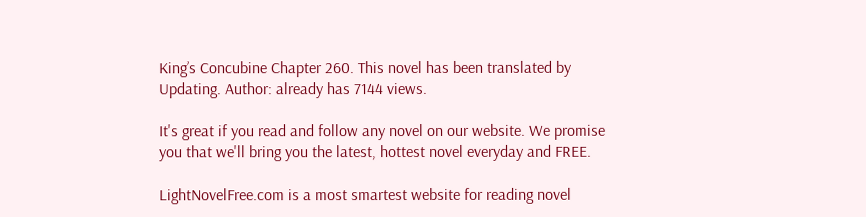King’s Concubine Chapter 260. This novel has been translated by Updating. Author: already has 7144 views.

It's great if you read and follow any novel on our website. We promise you that we'll bring you the latest, hottest novel everyday and FREE.

LightNovelFree.com is a most smartest website for reading novel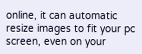online, it can automatic resize images to fit your pc screen, even on your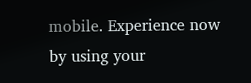mobile. Experience now by using your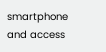smartphone and access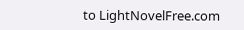to LightNovelFree.com